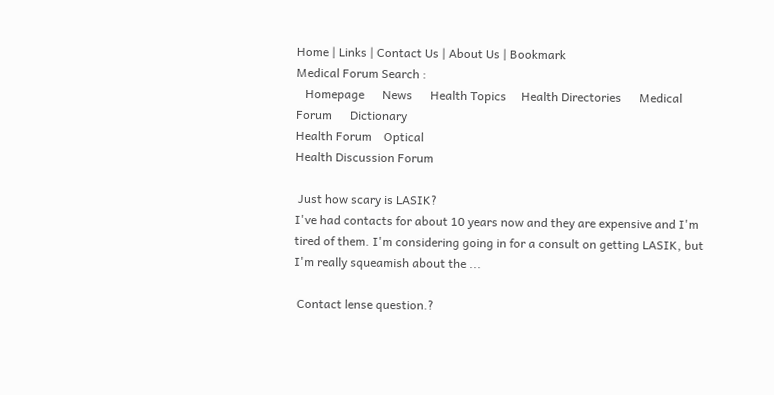Home | Links | Contact Us | About Us | Bookmark
Medical Forum Search :
   Homepage      News      Health Topics     Health Directories      Medical Forum      Dictionary
Health Forum    Optical
Health Discussion Forum

 Just how scary is LASIK?
I've had contacts for about 10 years now and they are expensive and I'm tired of them. I'm considering going in for a consult on getting LASIK, but I'm really squeamish about the ...

 Contact lense question.?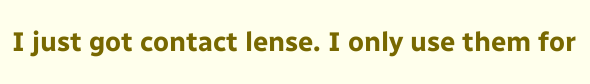I just got contact lense. I only use them for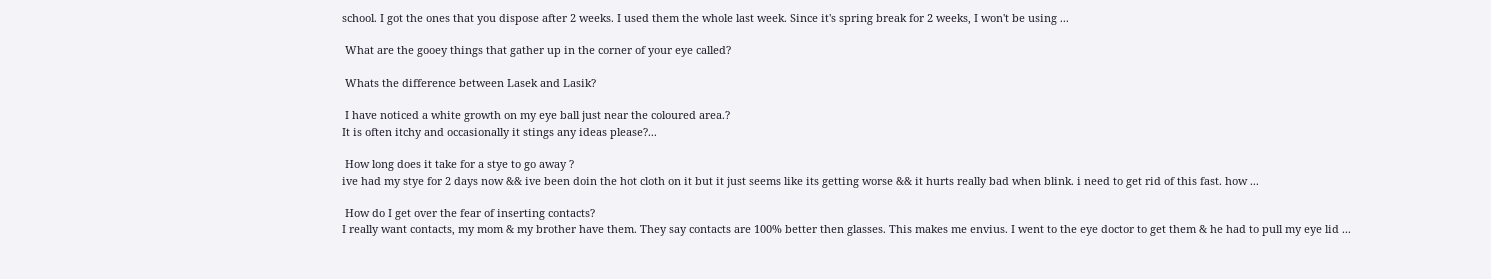school. I got the ones that you dispose after 2 weeks. I used them the whole last week. Since it's spring break for 2 weeks, I won't be using ...

 What are the gooey things that gather up in the corner of your eye called?

 Whats the difference between Lasek and Lasik?

 I have noticed a white growth on my eye ball just near the coloured area.?
It is often itchy and occasionally it stings any ideas please?...

 How long does it take for a stye to go away ?
ive had my stye for 2 days now && ive been doin the hot cloth on it but it just seems like its getting worse && it hurts really bad when blink. i need to get rid of this fast. how ...

 How do I get over the fear of inserting contacts?
I really want contacts, my mom & my brother have them. They say contacts are 100% better then glasses. This makes me envius. I went to the eye doctor to get them & he had to pull my eye lid ...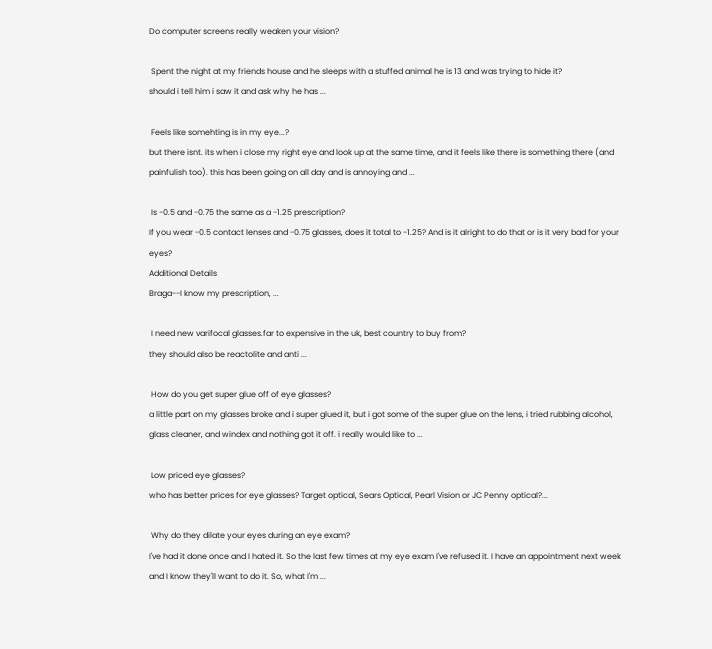Do computer screens really weaken your vision?

 Spent the night at my friends house and he sleeps with a stuffed animal he is 13 and was trying to hide it?
should i tell him i saw it and ask why he has ...

 Feels like somehting is in my eye...?
but there isnt. its when i close my right eye and look up at the same time, and it feels like there is something there (and painfulish too). this has been going on all day and is annoying and ...

 Is -0.5 and -0.75 the same as a -1.25 prescription?
If you wear -0.5 contact lenses and -0.75 glasses, does it total to -1.25? And is it alright to do that or is it very bad for your eyes?
Additional Details
Braga--I know my prescription, ...

 I need new varifocal glasses.far to expensive in the uk, best country to buy from?
they should also be reactolite and anti ...

 How do you get super glue off of eye glasses?
a little part on my glasses broke and i super glued it, but i got some of the super glue on the lens, i tried rubbing alcohol, glass cleaner, and windex and nothing got it off. i really would like to ...

 Low priced eye glasses?
who has better prices for eye glasses? Target optical, Sears Optical, Pearl Vision or JC Penny optical?...

 Why do they dilate your eyes during an eye exam?
I've had it done once and I hated it. So the last few times at my eye exam I've refused it. I have an appointment next week and I know they'll want to do it. So, what I'm ...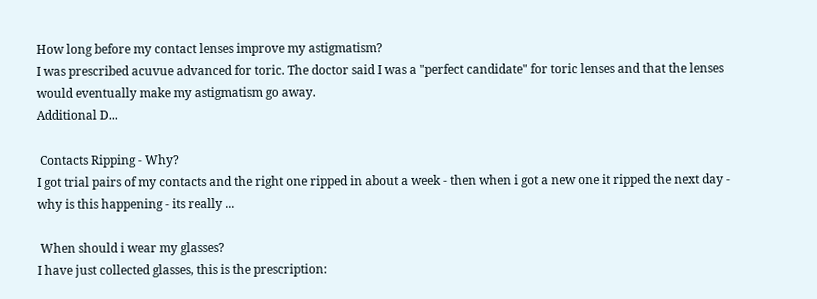How long before my contact lenses improve my astigmatism?
I was prescribed acuvue advanced for toric. The doctor said I was a "perfect candidate" for toric lenses and that the lenses would eventually make my astigmatism go away.
Additional D...

 Contacts Ripping - Why?
I got trial pairs of my contacts and the right one ripped in about a week - then when i got a new one it ripped the next day - why is this happening - its really ...

 When should i wear my glasses?
I have just collected glasses, this is the prescription: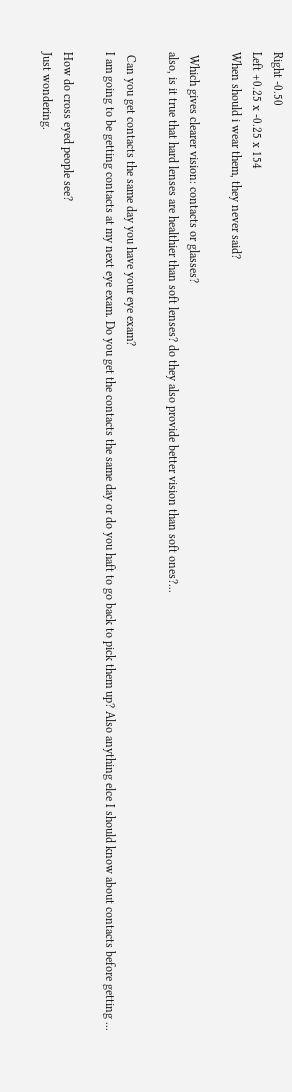Right -0.50
Left +0.25 x -0.25 x 154
When should i wear them, they never said?

 Which gives clearer vision: contacts or glasses?
also, is it true that hard lenses are healthier than soft lenses? do they also provide better vision than soft ones?...

 Can you get contacts the same day you have your eye exam?
I am going to be getting contacts at my next eye exam. Do you get the contacts the same day or do you haft to go back to pick them up? Also anything elce I should know about contacts before getting ...

How do cross eyed people see?
Just wondering.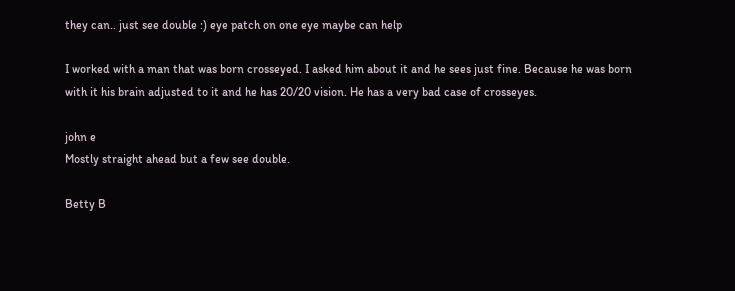they can.. just see double :) eye patch on one eye maybe can help

I worked with a man that was born crosseyed. I asked him about it and he sees just fine. Because he was born with it his brain adjusted to it and he has 20/20 vision. He has a very bad case of crosseyes.

john e
Mostly straight ahead but a few see double.

Betty B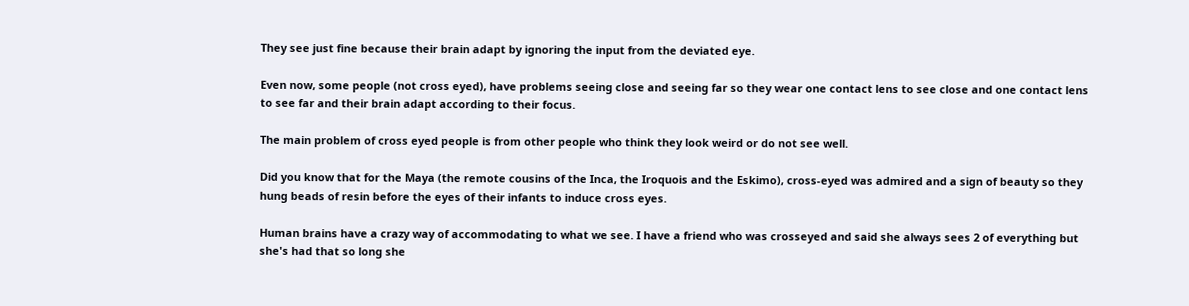They see just fine because their brain adapt by ignoring the input from the deviated eye.

Even now, some people (not cross eyed), have problems seeing close and seeing far so they wear one contact lens to see close and one contact lens to see far and their brain adapt according to their focus.

The main problem of cross eyed people is from other people who think they look weird or do not see well.

Did you know that for the Maya (the remote cousins of the Inca, the Iroquois and the Eskimo), cross-eyed was admired and a sign of beauty so they hung beads of resin before the eyes of their infants to induce cross eyes.

Human brains have a crazy way of accommodating to what we see. I have a friend who was crosseyed and said she always sees 2 of everything but she's had that so long she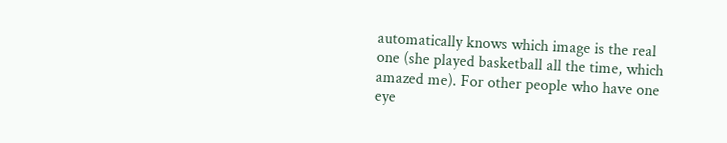automatically knows which image is the real one (she played basketball all the time, which amazed me). For other people who have one eye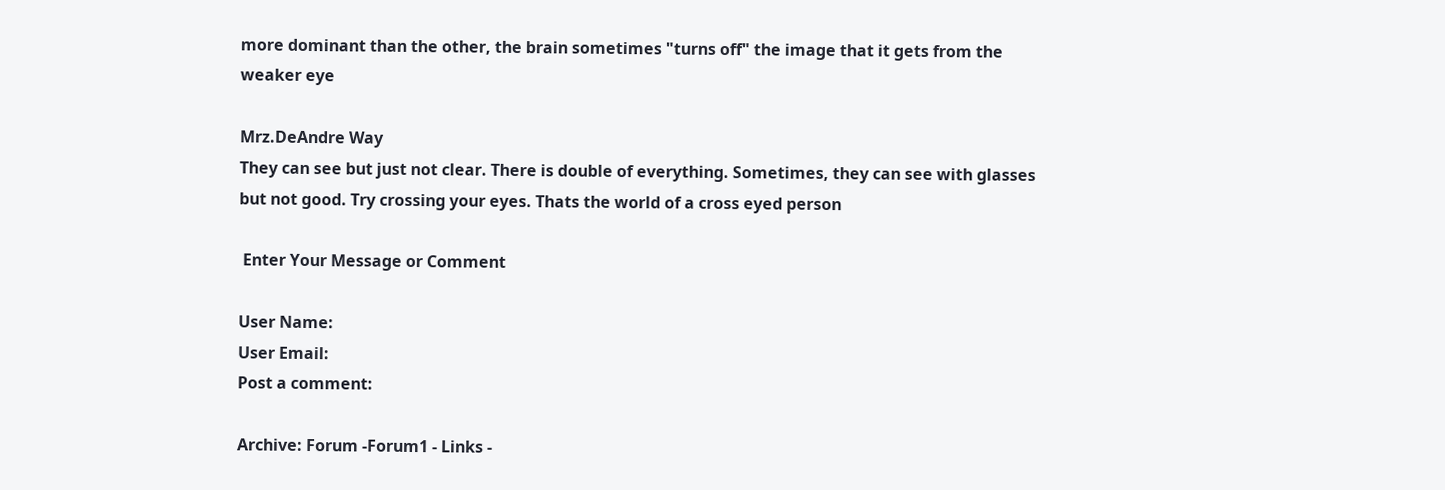more dominant than the other, the brain sometimes "turns off" the image that it gets from the weaker eye

Mrz.DeAndre Way
They can see but just not clear. There is double of everything. Sometimes, they can see with glasses but not good. Try crossing your eyes. Thats the world of a cross eyed person

 Enter Your Message or Comment

User Name:
User Email:
Post a comment:

Archive: Forum -Forum1 - Links -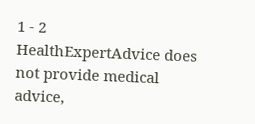1 - 2
HealthExpertAdvice does not provide medical advice,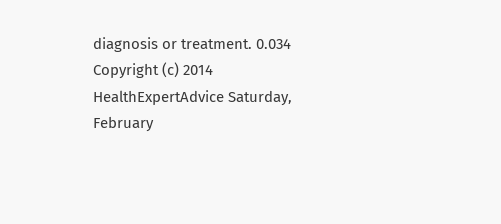diagnosis or treatment. 0.034
Copyright (c) 2014 HealthExpertAdvice Saturday, February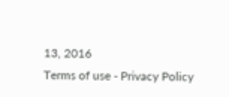13, 2016
Terms of use - Privacy Policy